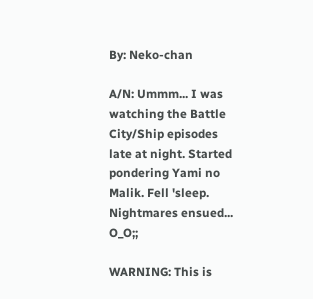By: Neko-chan

A/N: Ummm... I was watching the Battle City/Ship episodes late at night. Started pondering Yami no Malik. Fell 'sleep. Nightmares ensued... O_O;;

WARNING: This is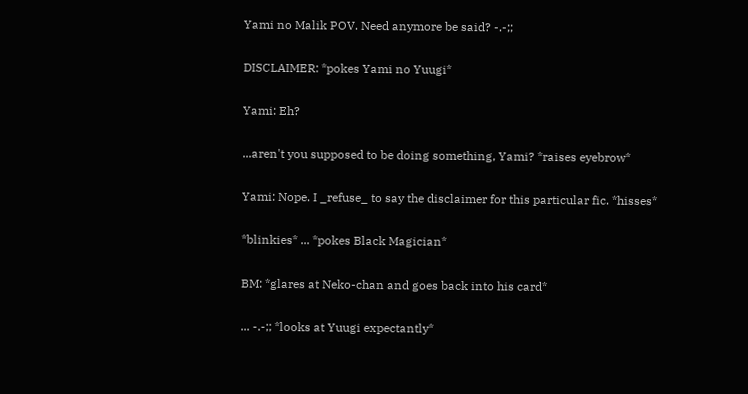Yami no Malik POV. Need anymore be said? -.-;;

DISCLAIMER: *pokes Yami no Yuugi*

Yami: Eh?

...aren't you supposed to be doing something, Yami? *raises eyebrow*

Yami: Nope. I _refuse_ to say the disclaimer for this particular fic. *hisses*

*blinkies* ... *pokes Black Magician*

BM: *glares at Neko-chan and goes back into his card*

... -.-;; *looks at Yuugi expectantly*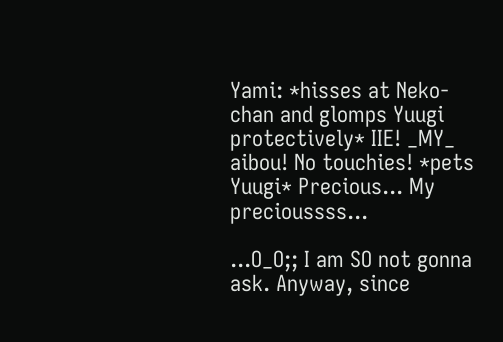Yami: *hisses at Neko-chan and glomps Yuugi protectively* IIE! _MY_ aibou! No touchies! *pets Yuugi* Precious... My precioussss...

...O_O;; I am SO not gonna ask. Anyway, since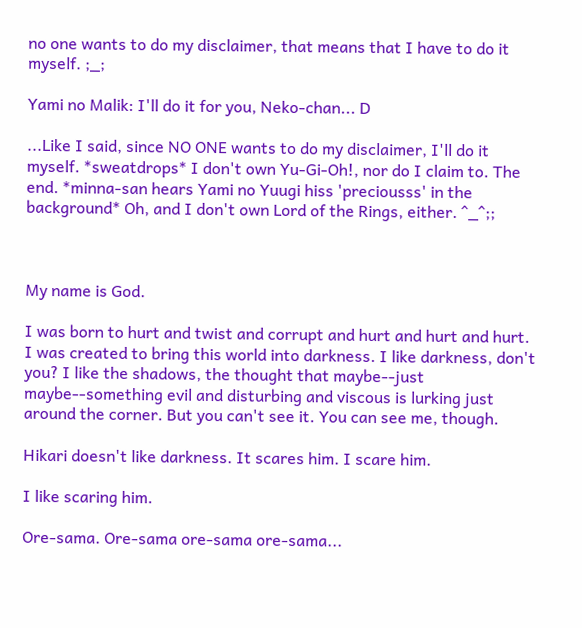no one wants to do my disclaimer, that means that I have to do it myself. ;_;

Yami no Malik: I'll do it for you, Neko-chan... D

...Like I said, since NO ONE wants to do my disclaimer, I'll do it myself. *sweatdrops* I don't own Yu-Gi-Oh!, nor do I claim to. The end. *minna-san hears Yami no Yuugi hiss 'preciousss' in the background* Oh, and I don't own Lord of the Rings, either. ^_^;;



My name is God.

I was born to hurt and twist and corrupt and hurt and hurt and hurt. I was created to bring this world into darkness. I like darkness, don't you? I like the shadows, the thought that maybe--just maybe--something evil and disturbing and viscous is lurking just around the corner. But you can't see it. You can see me, though.

Hikari doesn't like darkness. It scares him. I scare him.

I like scaring him.

Ore-sama. Ore-sama ore-sama ore-sama...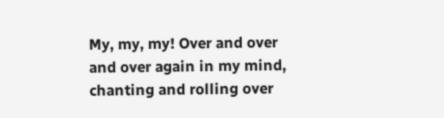My, my, my! Over and over and over again in my mind, chanting and rolling over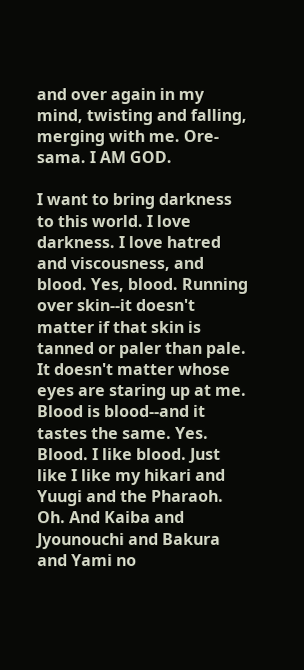and over again in my mind, twisting and falling, merging with me. Ore-sama. I AM GOD.

I want to bring darkness to this world. I love darkness. I love hatred and viscousness, and blood. Yes, blood. Running over skin--it doesn't matter if that skin is tanned or paler than pale. It doesn't matter whose eyes are staring up at me. Blood is blood--and it tastes the same. Yes. Blood. I like blood. Just like I like my hikari and Yuugi and the Pharaoh. Oh. And Kaiba and Jyounouchi and Bakura and Yami no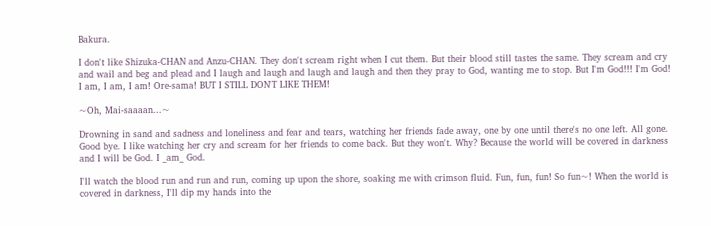Bakura.

I don't like Shizuka-CHAN and Anzu-CHAN. They don't scream right when I cut them. But their blood still tastes the same. They scream and cry and wail and beg and plead and I laugh and laugh and laugh and laugh and then they pray to God, wanting me to stop. But I'm God!!! I'm God! I am, I am, I am! Ore-sama! BUT I STILL DON'T LIKE THEM!

~Oh, Mai-saaaan...~

Drowning in sand and sadness and loneliness and fear and tears, watching her friends fade away, one by one until there's no one left. All gone. Good bye. I like watching her cry and scream for her friends to come back. But they won't. Why? Because the world will be covered in darkness and I will be God. I _am_ God.

I'll watch the blood run and run and run, coming up upon the shore, soaking me with crimson fluid. Fun, fun, fun! So fun~! When the world is covered in darkness, I'll dip my hands into the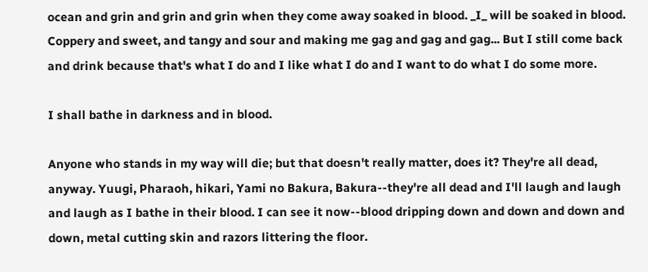ocean and grin and grin and grin when they come away soaked in blood. _I_ will be soaked in blood. Coppery and sweet, and tangy and sour and making me gag and gag and gag... But I still come back and drink because that's what I do and I like what I do and I want to do what I do some more.

I shall bathe in darkness and in blood.

Anyone who stands in my way will die; but that doesn't really matter, does it? They're all dead, anyway. Yuugi, Pharaoh, hikari, Yami no Bakura, Bakura--they're all dead and I'll laugh and laugh and laugh as I bathe in their blood. I can see it now--blood dripping down and down and down and down, metal cutting skin and razors littering the floor.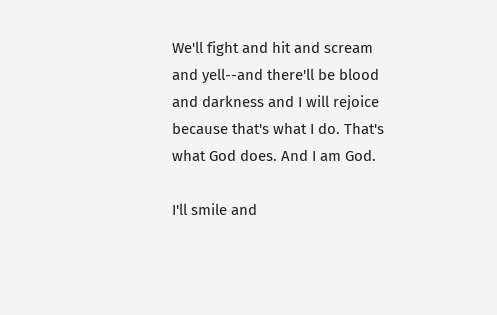We'll fight and hit and scream and yell--and there'll be blood and darkness and I will rejoice because that's what I do. That's what God does. And I am God.

I'll smile and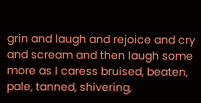grin and laugh and rejoice and cry and scream and then laugh some more as I caress bruised, beaten, pale, tanned, shivering,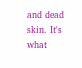and dead skin. It's what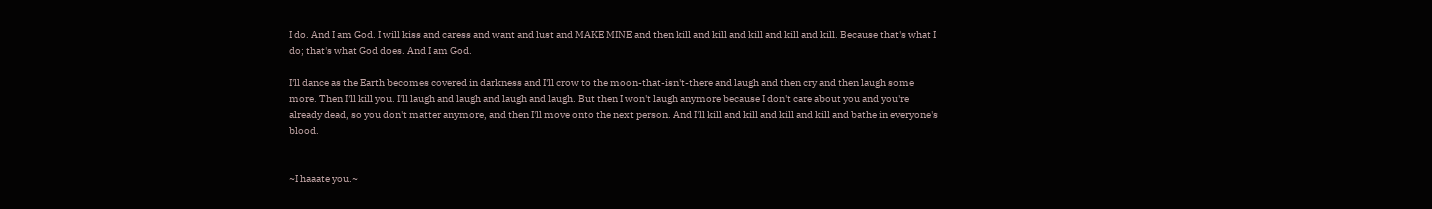I do. And I am God. I will kiss and caress and want and lust and MAKE MINE and then kill and kill and kill and kill and kill. Because that's what I do; that's what God does. And I am God.

I'll dance as the Earth becomes covered in darkness and I'll crow to the moon-that-isn't-there and laugh and then cry and then laugh some more. Then I'll kill you. I'll laugh and laugh and laugh and laugh. But then I won't laugh anymore because I don't care about you and you're already dead, so you don't matter anymore, and then I'll move onto the next person. And I'll kill and kill and kill and kill and bathe in everyone's blood.


~I haaate you.~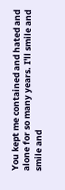You kept me contained and hated and alone for so many years. I'll smile and smile and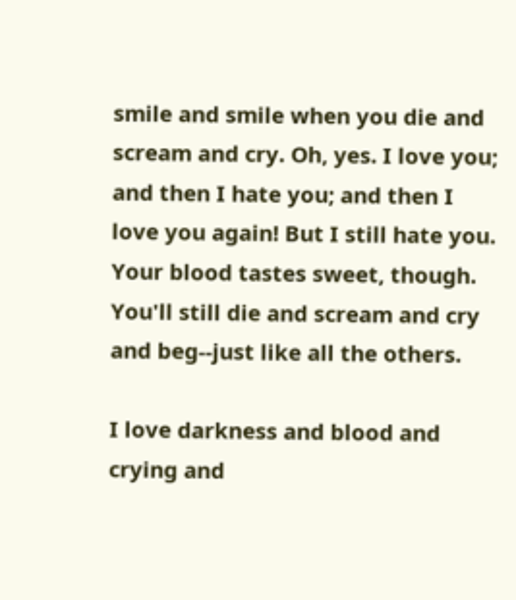smile and smile when you die and scream and cry. Oh, yes. I love you; and then I hate you; and then I love you again! But I still hate you. Your blood tastes sweet, though. You'll still die and scream and cry and beg--just like all the others.

I love darkness and blood and crying and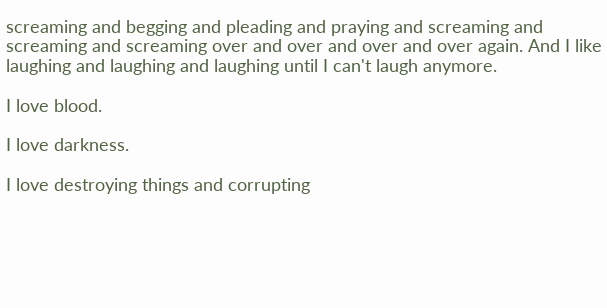screaming and begging and pleading and praying and screaming and screaming and screaming over and over and over and over again. And I like laughing and laughing and laughing until I can't laugh anymore.

I love blood.

I love darkness.

I love destroying things and corrupting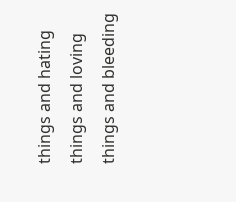things and hating things and loving things and bleeding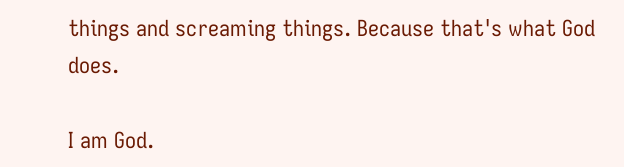things and screaming things. Because that's what God does.

I am God.